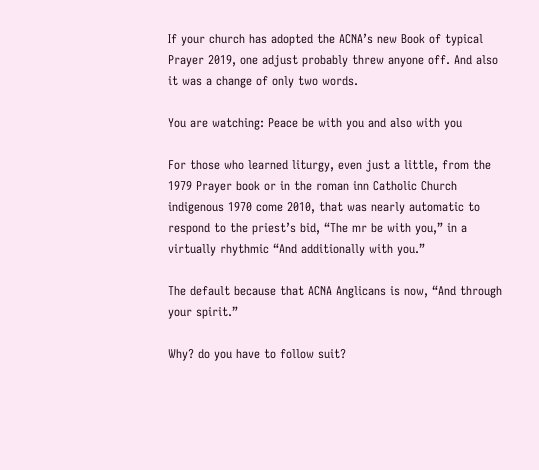If your church has adopted the ACNA’s new Book of typical Prayer 2019, one adjust probably threw anyone off. And also it was a change of only two words.

You are watching: Peace be with you and also with you

For those who learned liturgy, even just a little, from the 1979 Prayer book or in the roman inn Catholic Church indigenous 1970 come 2010, that was nearly automatic to respond to the priest’s bid, “The mr be with you,” in a virtually rhythmic “And additionally with you.”

The default because that ACNA Anglicans is now, “And through your spirit.”

Why? do you have to follow suit?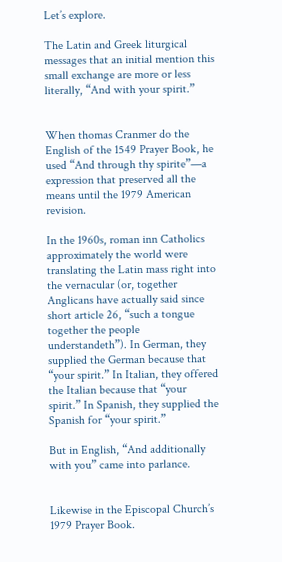Let’s explore.

The Latin and Greek liturgical messages that an initial mention this small exchange are more or less literally, “And with your spirit.”


When thomas Cranmer do the English of the 1549 Prayer Book, he used “And through thy spirite”—a expression that preserved all the means until the 1979 American revision.

In the 1960s, roman inn Catholics approximately the world were translating the Latin mass right into the vernacular (or, together Anglicans have actually said since short article 26, “such a tongue together the people understandeth”). In German, they supplied the German because that “your spirit.” In Italian, they offered the Italian because that “your spirit.” In Spanish, they supplied the Spanish for “your spirit.”

But in English, “And additionally with you” came into parlance.


Likewise in the Episcopal Church’s 1979 Prayer Book.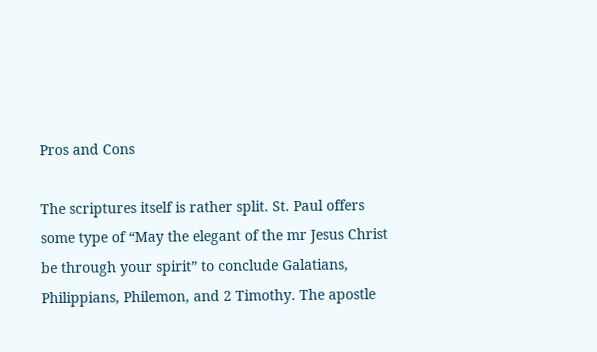Pros and Cons

The scriptures itself is rather split. St. Paul offers some type of “May the elegant of the mr Jesus Christ be through your spirit” to conclude Galatians, Philippians, Philemon, and 2 Timothy. The apostle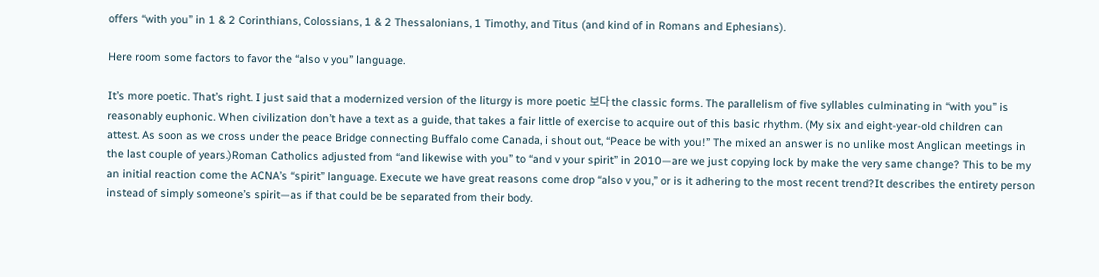offers “with you” in 1 & 2 Corinthians, Colossians, 1 & 2 Thessalonians, 1 Timothy, and Titus (and kind of in Romans and Ephesians).

Here room some factors to favor the “also v you” language.

It’s more poetic. That’s right. I just said that a modernized version of the liturgy is more poetic 보다 the classic forms. The parallelism of five syllables culminating in “with you” is reasonably euphonic. When civilization don’t have a text as a guide, that takes a fair little of exercise to acquire out of this basic rhythm. (My six and eight-year-old children can attest. As soon as we cross under the peace Bridge connecting Buffalo come Canada, i shout out, “Peace be with you!” The mixed an answer is no unlike most Anglican meetings in the last couple of years.)Roman Catholics adjusted from “and likewise with you” to “and v your spirit” in 2010—are we just copying lock by make the very same change? This to be my an initial reaction come the ACNA’s “spirit” language. Execute we have great reasons come drop “also v you,” or is it adhering to the most recent trend?It describes the entirety person instead of simply someone’s spirit—as if that could be be separated from their body.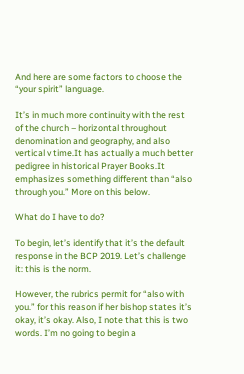And here are some factors to choose the “your spirit” language.

It’s in much more continuity with the rest of the church – horizontal throughout denomination and geography, and also vertical v time.It has actually a much better pedigree in historical Prayer Books.It emphasizes something different than “also through you.” More on this below.

What do I have to do?

To begin, let’s identify that it’s the default response in the BCP 2019. Let’s challenge it: this is the norm.

However, the rubrics permit for “also with you.” for this reason if her bishop states it’s okay, it’s okay. Also, I note that this is two words. I’m no going to begin a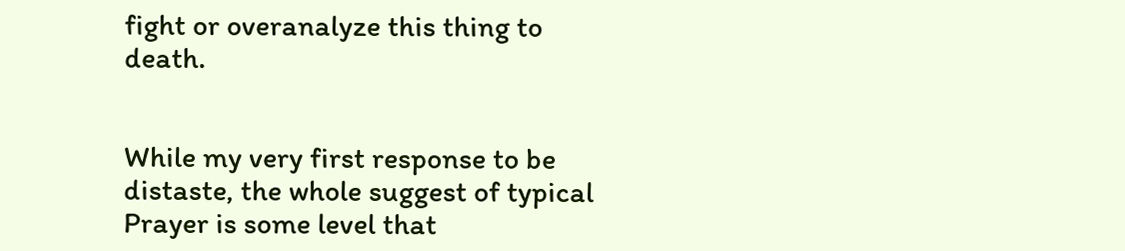fight or overanalyze this thing to death.


While my very first response to be distaste, the whole suggest of typical Prayer is some level that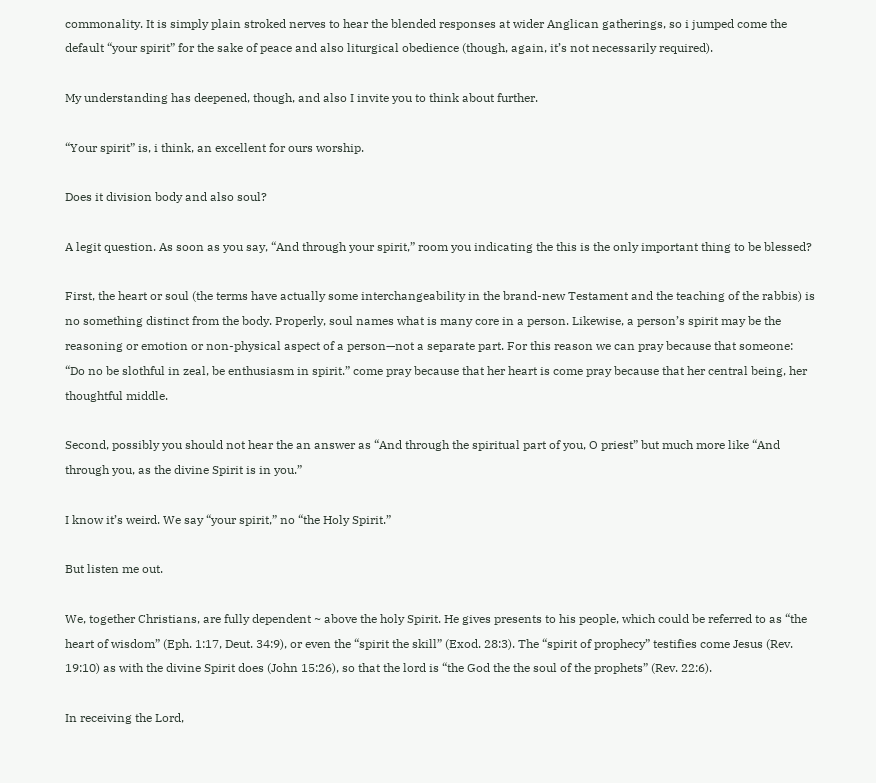commonality. It is simply plain stroked nerves to hear the blended responses at wider Anglican gatherings, so i jumped come the default “your spirit” for the sake of peace and also liturgical obedience (though, again, it’s not necessarily required).

My understanding has deepened, though, and also I invite you to think about further.

“Your spirit” is, i think, an excellent for ours worship.

Does it division body and also soul?

A legit question. As soon as you say, “And through your spirit,” room you indicating the this is the only important thing to be blessed?

First, the heart or soul (the terms have actually some interchangeability in the brand-new Testament and the teaching of the rabbis) is no something distinct from the body. Properly, soul names what is many core in a person. Likewise, a person’s spirit may be the reasoning or emotion or non-physical aspect of a person—not a separate part. For this reason we can pray because that someone: “Do no be slothful in zeal, be enthusiasm in spirit.” come pray because that her heart is come pray because that her central being, her thoughtful middle.

Second, possibly you should not hear the an answer as “And through the spiritual part of you, O priest” but much more like “And through you, as the divine Spirit is in you.”

I know it’s weird. We say “your spirit,” no “the Holy Spirit.”

But listen me out.

We, together Christians, are fully dependent ~ above the holy Spirit. He gives presents to his people, which could be referred to as “the heart of wisdom” (Eph. 1:17, Deut. 34:9), or even the “spirit the skill” (Exod. 28:3). The “spirit of prophecy” testifies come Jesus (Rev. 19:10) as with the divine Spirit does (John 15:26), so that the lord is “the God the the soul of the prophets” (Rev. 22:6).

In receiving the Lord,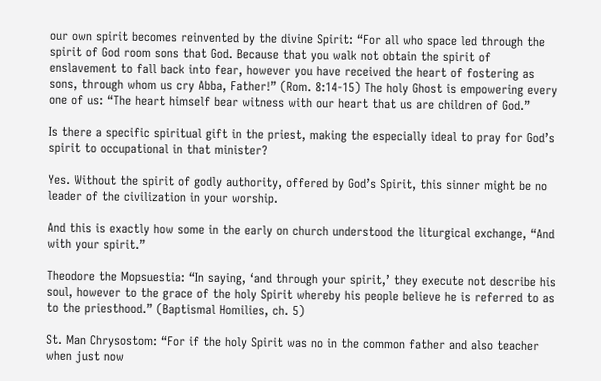our own spirit becomes reinvented by the divine Spirit: “For all who space led through the spirit of God room sons that God. Because that you walk not obtain the spirit of enslavement to fall back into fear, however you have received the heart of fostering as sons, through whom us cry Abba, Father!” (Rom. 8:14-15) The holy Ghost is empowering every one of us: “The heart himself bear witness with our heart that us are children of God.”

Is there a specific spiritual gift in the priest, making the especially ideal to pray for God’s spirit to occupational in that minister?

Yes. Without the spirit of godly authority, offered by God’s Spirit, this sinner might be no leader of the civilization in your worship.

And this is exactly how some in the early on church understood the liturgical exchange, “And with your spirit.”

Theodore the Mopsuestia: “In saying, ‘and through your spirit,’ they execute not describe his soul, however to the grace of the holy Spirit whereby his people believe he is referred to as to the priesthood.” (Baptismal Homilies, ch. 5)

St. Man Chrysostom: “For if the holy Spirit was no in the common father and also teacher when just now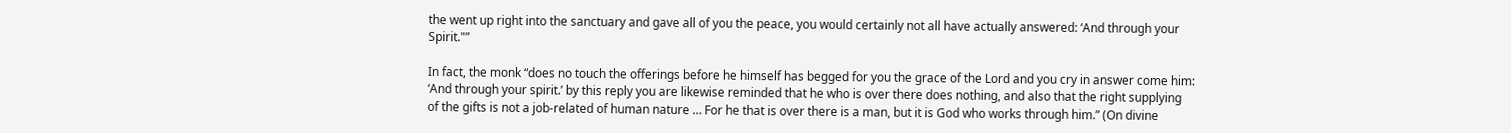the went up right into the sanctuary and gave all of you the peace, you would certainly not all have actually answered: ‘And through your Spirit."”

In fact, the monk “does no touch the offerings before he himself has begged for you the grace of the Lord and you cry in answer come him: ‘And through your spirit.’ by this reply you are likewise reminded that he who is over there does nothing, and also that the right supplying of the gifts is not a job-related of human nature … For he that is over there is a man, but it is God who works through him.” (On divine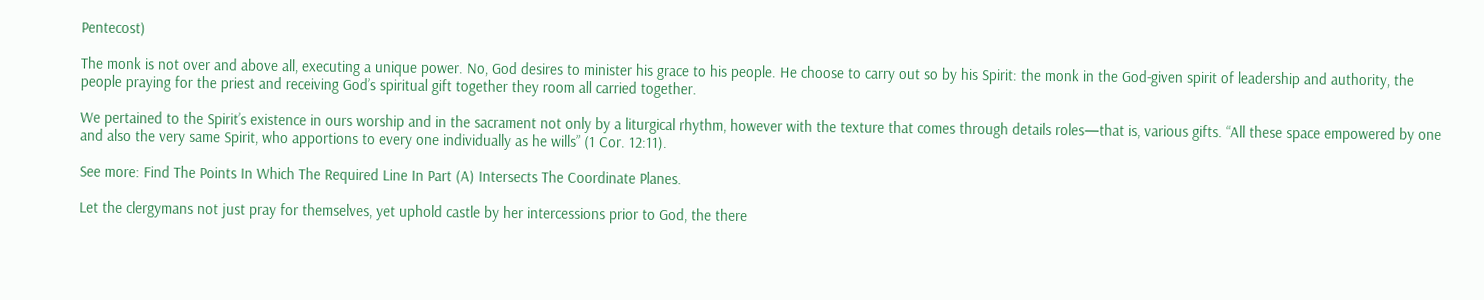Pentecost)

The monk is not over and above all, executing a unique power. No, God desires to minister his grace to his people. He choose to carry out so by his Spirit: the monk in the God-given spirit of leadership and authority, the people praying for the priest and receiving God’s spiritual gift together they room all carried together.

We pertained to the Spirit’s existence in ours worship and in the sacrament not only by a liturgical rhythm, however with the texture that comes through details roles—that is, various gifts. “All these space empowered by one and also the very same Spirit, who apportions to every one individually as he wills” (1 Cor. 12:11).

See more: Find The Points In Which The Required Line In Part (A) Intersects The Coordinate Planes.

Let the clergymans not just pray for themselves, yet uphold castle by her intercessions prior to God, the there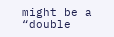might be a “double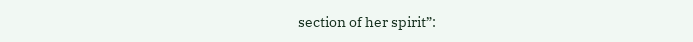section of her spirit”: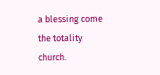a blessing come the totality church.